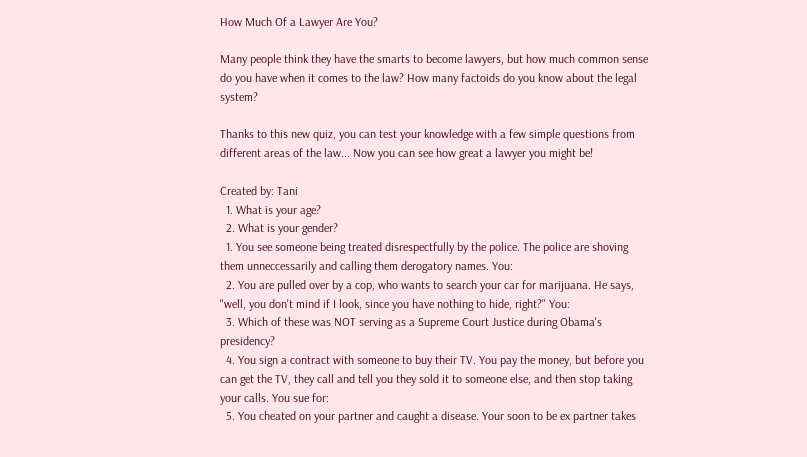How Much Of a Lawyer Are You?

Many people think they have the smarts to become lawyers, but how much common sense do you have when it comes to the law? How many factoids do you know about the legal system?

Thanks to this new quiz, you can test your knowledge with a few simple questions from different areas of the law... Now you can see how great a lawyer you might be!

Created by: Tani
  1. What is your age?
  2. What is your gender?
  1. You see someone being treated disrespectfully by the police. The police are shoving them unneccessarily and calling them derogatory names. You:
  2. You are pulled over by a cop, who wants to search your car for marijuana. He says, "well, you don't mind if I look, since you have nothing to hide, right?" You:
  3. Which of these was NOT serving as a Supreme Court Justice during Obama's presidency?
  4. You sign a contract with someone to buy their TV. You pay the money, but before you can get the TV, they call and tell you they sold it to someone else, and then stop taking your calls. You sue for:
  5. You cheated on your partner and caught a disease. Your soon to be ex partner takes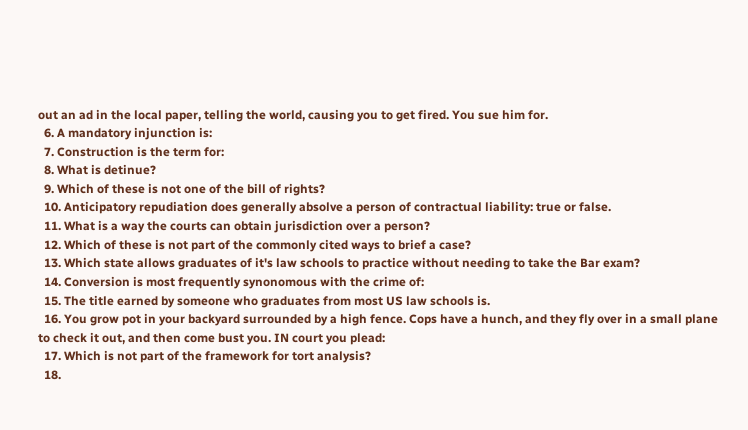out an ad in the local paper, telling the world, causing you to get fired. You sue him for.
  6. A mandatory injunction is:
  7. Construction is the term for:
  8. What is detinue?
  9. Which of these is not one of the bill of rights?
  10. Anticipatory repudiation does generally absolve a person of contractual liability: true or false.
  11. What is a way the courts can obtain jurisdiction over a person?
  12. Which of these is not part of the commonly cited ways to brief a case?
  13. Which state allows graduates of it's law schools to practice without needing to take the Bar exam?
  14. Conversion is most frequently synonomous with the crime of:
  15. The title earned by someone who graduates from most US law schools is.
  16. You grow pot in your backyard surrounded by a high fence. Cops have a hunch, and they fly over in a small plane to check it out, and then come bust you. IN court you plead:
  17. Which is not part of the framework for tort analysis?
  18.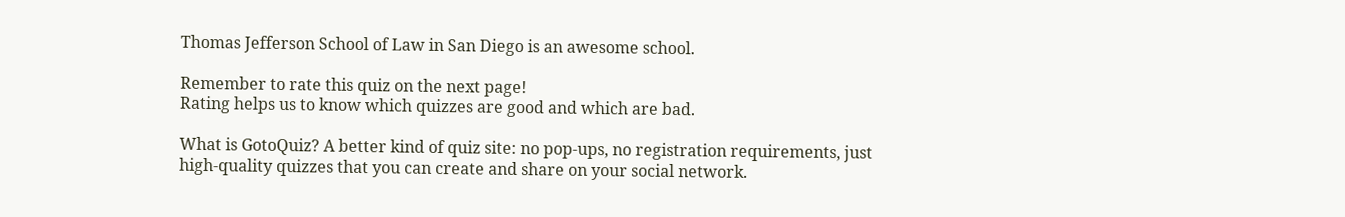Thomas Jefferson School of Law in San Diego is an awesome school.

Remember to rate this quiz on the next page!
Rating helps us to know which quizzes are good and which are bad.

What is GotoQuiz? A better kind of quiz site: no pop-ups, no registration requirements, just high-quality quizzes that you can create and share on your social network.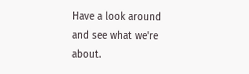Have a look around and see what we're about.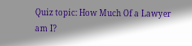Quiz topic: How Much Of a Lawyer am I?